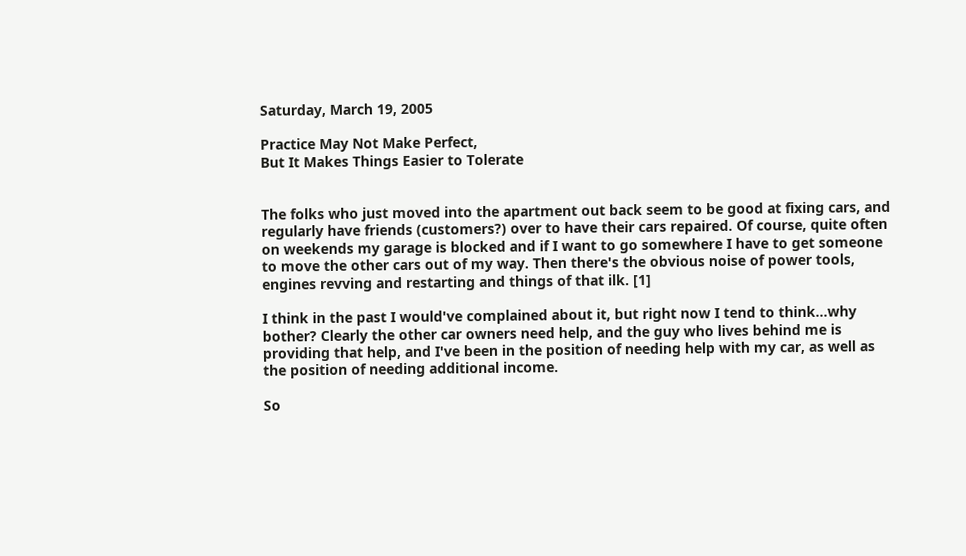Saturday, March 19, 2005

Practice May Not Make Perfect,
But It Makes Things Easier to Tolerate


The folks who just moved into the apartment out back seem to be good at fixing cars, and regularly have friends (customers?) over to have their cars repaired. Of course, quite often on weekends my garage is blocked and if I want to go somewhere I have to get someone to move the other cars out of my way. Then there's the obvious noise of power tools, engines revving and restarting and things of that ilk. [1]

I think in the past I would've complained about it, but right now I tend to think...why bother? Clearly the other car owners need help, and the guy who lives behind me is providing that help, and I've been in the position of needing help with my car, as well as the position of needing additional income.

So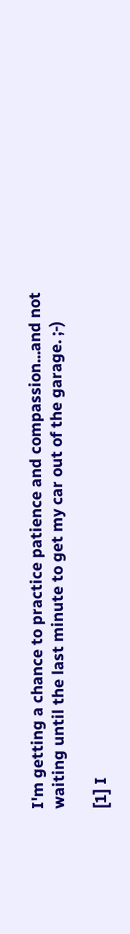I'm getting a chance to practice patience and compassion...and not waiting until the last minute to get my car out of the garage. ;-)

[1] I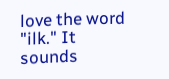love the word "ilk." It sounds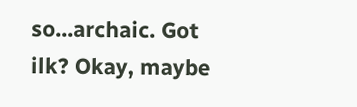so...archaic. Got ilk? Okay, maybe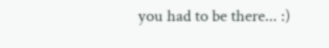you had to be there... :)